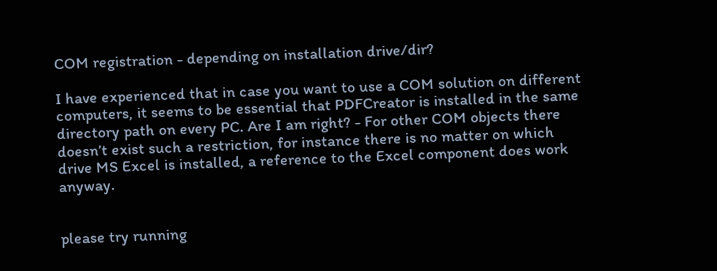COM registration - depending on installation drive/dir?

I have experienced that in case you want to use a COM solution on different computers, it seems to be essential that PDFCreator is installed in the same directory path on every PC. Are I am right? - For other COM objects there doesn’t exist such a restriction, for instance there is no matter on which drive MS Excel is installed, a reference to the Excel component does work anyway.


please try running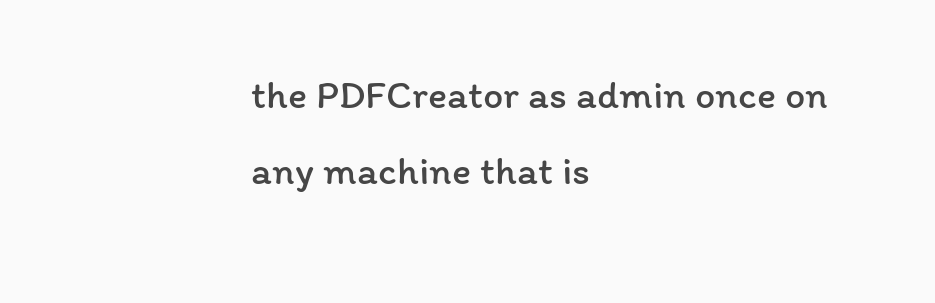the PDFCreator as admin once on any machine that is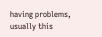having problems, usually this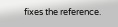fixes the reference.